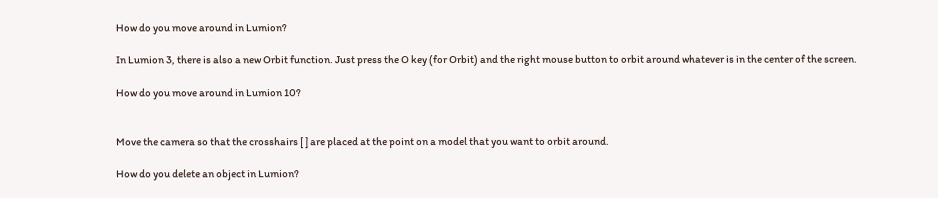How do you move around in Lumion?

In Lumion 3, there is also a new Orbit function. Just press the O key (for Orbit) and the right mouse button to orbit around whatever is in the center of the screen.

How do you move around in Lumion 10?


Move the camera so that the crosshairs [ ] are placed at the point on a model that you want to orbit around.

How do you delete an object in Lumion?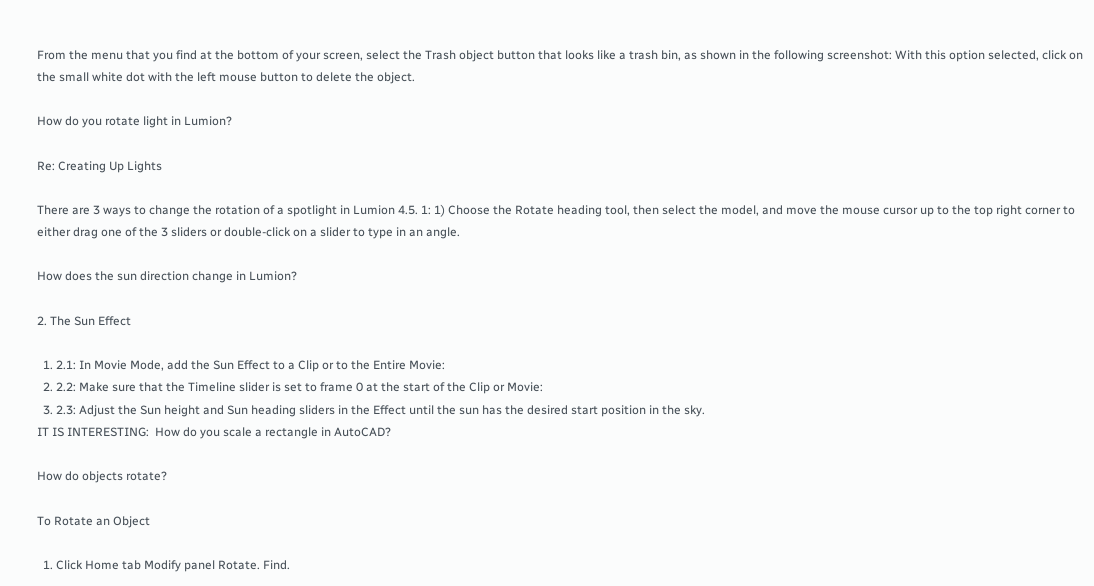From the menu that you find at the bottom of your screen, select the Trash object button that looks like a trash bin, as shown in the following screenshot: With this option selected, click on the small white dot with the left mouse button to delete the object.

How do you rotate light in Lumion?

Re: Creating Up Lights

There are 3 ways to change the rotation of a spotlight in Lumion 4.5. 1: 1) Choose the Rotate heading tool, then select the model, and move the mouse cursor up to the top right corner to either drag one of the 3 sliders or double-click on a slider to type in an angle.

How does the sun direction change in Lumion?

2. The Sun Effect

  1. 2.1: In Movie Mode, add the Sun Effect to a Clip or to the Entire Movie:
  2. 2.2: Make sure that the Timeline slider is set to frame 0 at the start of the Clip or Movie:
  3. 2.3: Adjust the Sun height and Sun heading sliders in the Effect until the sun has the desired start position in the sky.
IT IS INTERESTING:  How do you scale a rectangle in AutoCAD?

How do objects rotate?

To Rotate an Object

  1. Click Home tab Modify panel Rotate. Find.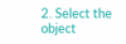2. Select the object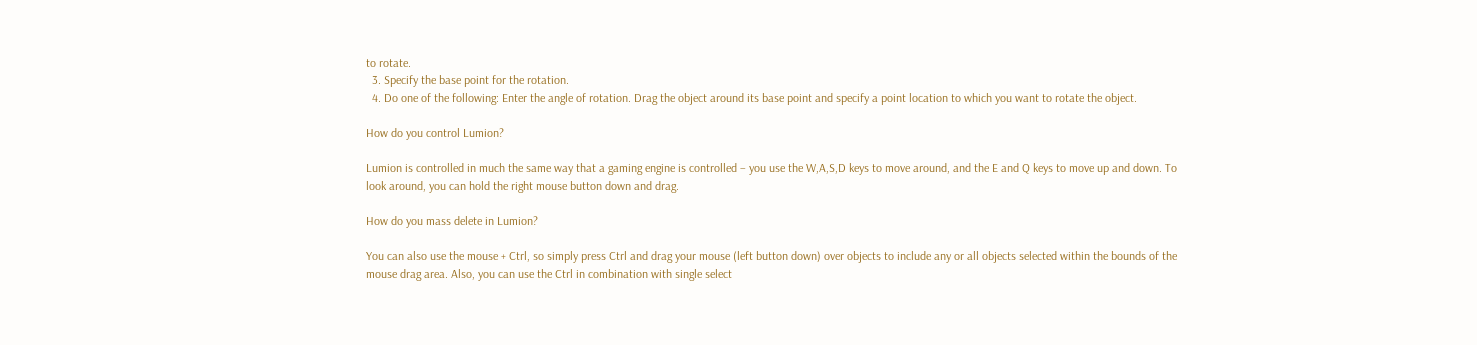to rotate.
  3. Specify the base point for the rotation.
  4. Do one of the following: Enter the angle of rotation. Drag the object around its base point and specify a point location to which you want to rotate the object.

How do you control Lumion?

Lumion is controlled in much the same way that a gaming engine is controlled – you use the W,A,S,D keys to move around, and the E and Q keys to move up and down. To look around, you can hold the right mouse button down and drag.

How do you mass delete in Lumion?

You can also use the mouse + Ctrl, so simply press Ctrl and drag your mouse (left button down) over objects to include any or all objects selected within the bounds of the mouse drag area. Also, you can use the Ctrl in combination with single select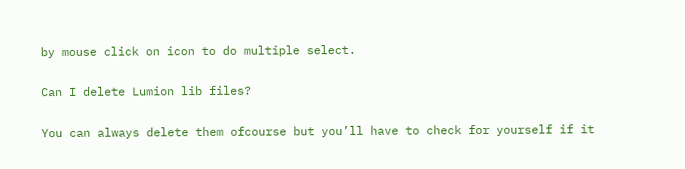by mouse click on icon to do multiple select.

Can I delete Lumion lib files?

You can always delete them ofcourse but you’ll have to check for yourself if it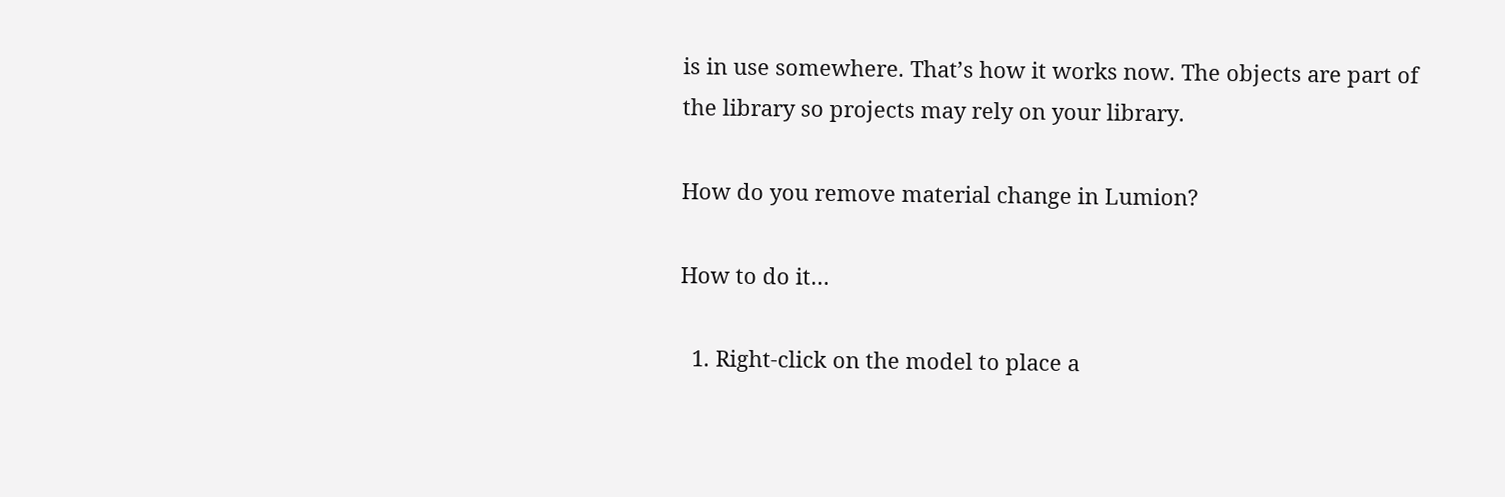is in use somewhere. That’s how it works now. The objects are part of the library so projects may rely on your library.

How do you remove material change in Lumion?

How to do it…

  1. Right-click on the model to place a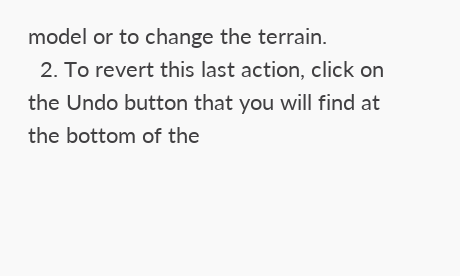model or to change the terrain.
  2. To revert this last action, click on the Undo button that you will find at the bottom of the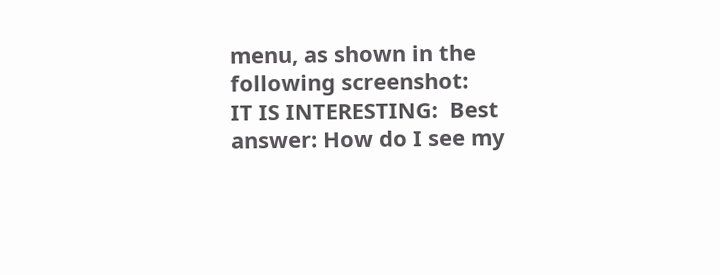menu, as shown in the following screenshot:
IT IS INTERESTING:  Best answer: How do I see my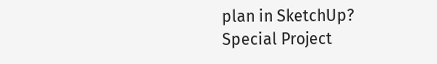plan in SketchUp?
Special Project